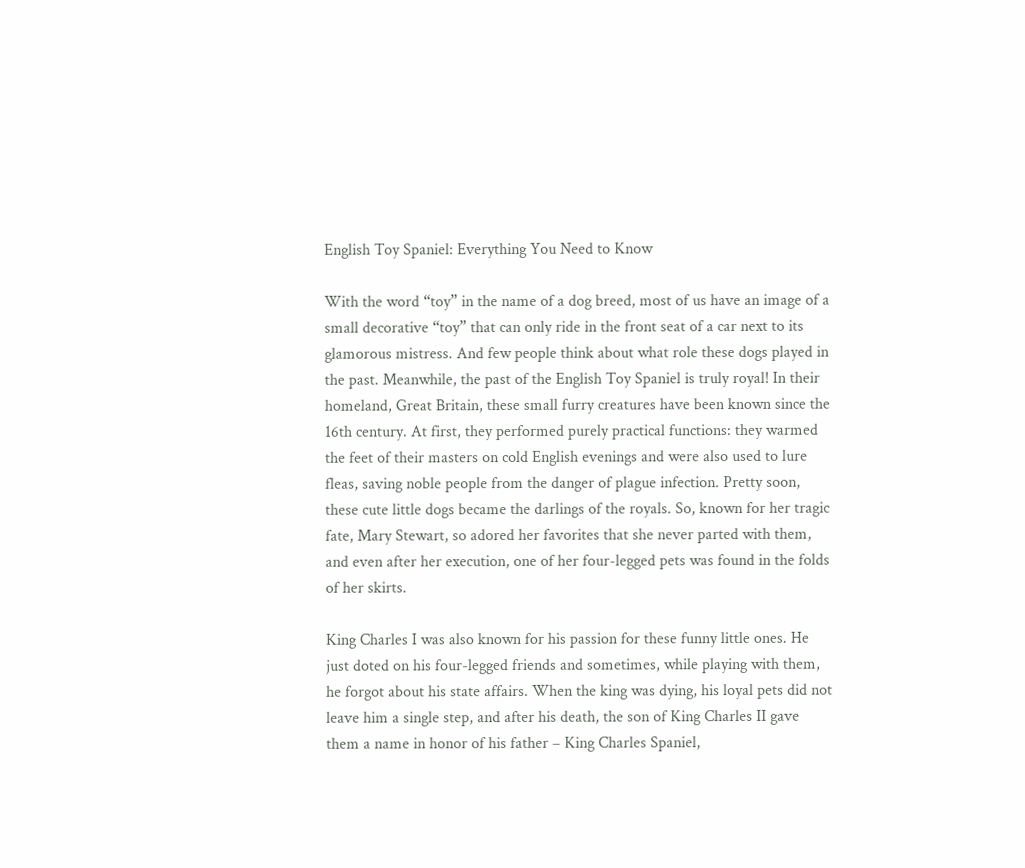English Toy Spaniel: Everything You Need to Know

With the word “toy” in the name of a dog breed, most of us have an image of a small decorative “toy” that can only ride in the front seat of a car next to its glamorous mistress. And few people think about what role these dogs played in the past. Meanwhile, the past of the English Toy Spaniel is truly royal! In their homeland, Great Britain, these small furry creatures have been known since the 16th century. At first, they performed purely practical functions: they warmed the feet of their masters on cold English evenings and were also used to lure fleas, saving noble people from the danger of plague infection. Pretty soon, these cute little dogs became the darlings of the royals. So, known for her tragic fate, Mary Stewart, so adored her favorites that she never parted with them, and even after her execution, one of her four-legged pets was found in the folds of her skirts.

King Charles I was also known for his passion for these funny little ones. He just doted on his four-legged friends and sometimes, while playing with them, he forgot about his state affairs. When the king was dying, his loyal pets did not leave him a single step, and after his death, the son of King Charles II gave them a name in honor of his father – King Charles Spaniel,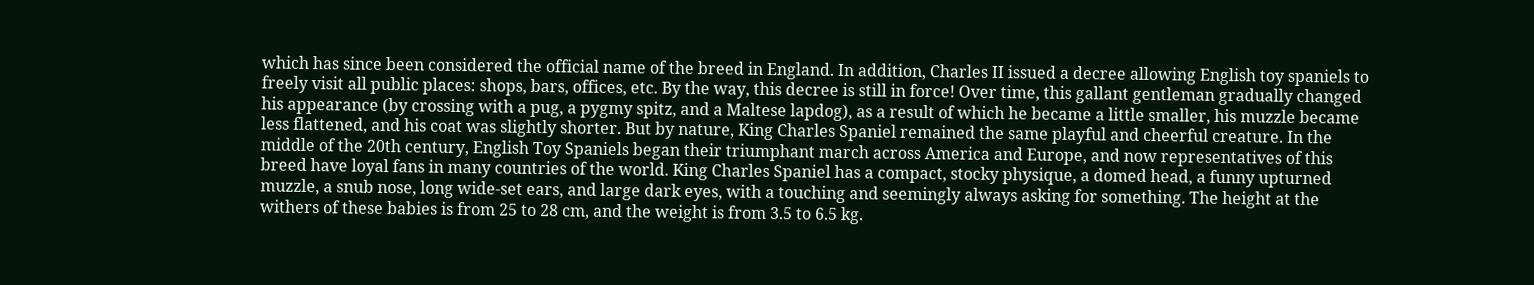which has since been considered the official name of the breed in England. In addition, Charles II issued a decree allowing English toy spaniels to freely visit all public places: shops, bars, offices, etc. By the way, this decree is still in force! Over time, this gallant gentleman gradually changed his appearance (by crossing with a pug, a pygmy spitz, and a Maltese lapdog), as a result of which he became a little smaller, his muzzle became less flattened, and his coat was slightly shorter. But by nature, King Charles Spaniel remained the same playful and cheerful creature. In the middle of the 20th century, English Toy Spaniels began their triumphant march across America and Europe, and now representatives of this breed have loyal fans in many countries of the world. King Charles Spaniel has a compact, stocky physique, a domed head, a funny upturned muzzle, a snub nose, long wide-set ears, and large dark eyes, with a touching and seemingly always asking for something. The height at the withers of these babies is from 25 to 28 cm, and the weight is from 3.5 to 6.5 kg.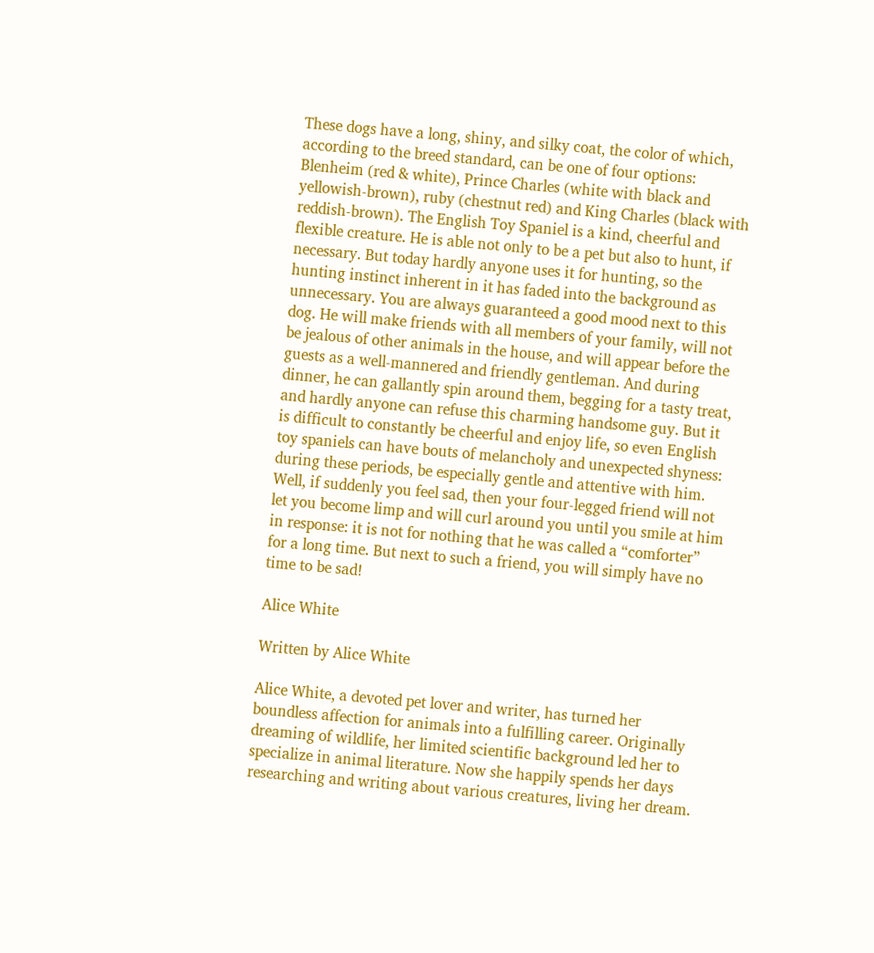These dogs have a long, shiny, and silky coat, the color of which, according to the breed standard, can be one of four options: Blenheim (red & white), Prince Charles (white with black and yellowish-brown), ruby (chestnut red) and King Charles (black with reddish-brown). The English Toy Spaniel is a kind, cheerful and flexible creature. He is able not only to be a pet but also to hunt, if necessary. But today hardly anyone uses it for hunting, so the hunting instinct inherent in it has faded into the background as unnecessary. You are always guaranteed a good mood next to this dog. He will make friends with all members of your family, will not be jealous of other animals in the house, and will appear before the guests as a well-mannered and friendly gentleman. And during dinner, he can gallantly spin around them, begging for a tasty treat, and hardly anyone can refuse this charming handsome guy. But it is difficult to constantly be cheerful and enjoy life, so even English toy spaniels can have bouts of melancholy and unexpected shyness: during these periods, be especially gentle and attentive with him. Well, if suddenly you feel sad, then your four-legged friend will not let you become limp and will curl around you until you smile at him in response: it is not for nothing that he was called a “comforter” for a long time. But next to such a friend, you will simply have no time to be sad!

Alice White

Written by Alice White

Alice White, a devoted pet lover and writer, has turned her boundless affection for animals into a fulfilling career. Originally dreaming of wildlife, her limited scientific background led her to specialize in animal literature. Now she happily spends her days researching and writing about various creatures, living her dream.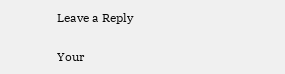Leave a Reply


Your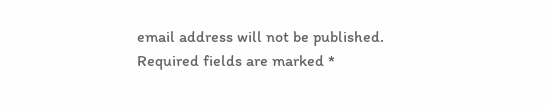email address will not be published. Required fields are marked *